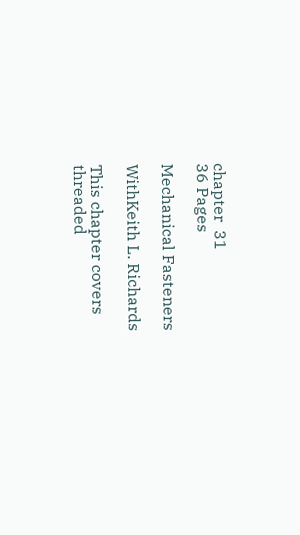chapter  31
36 Pages

Mechanical Fasteners

WithKeith L. Richards

This chapter covers threaded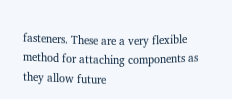fasteners. These are a very flexible method for attaching components as they allow future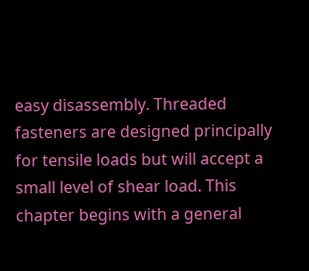easy disassembly. Threaded fasteners are designed principally for tensile loads but will accept a small level of shear load. This chapter begins with a general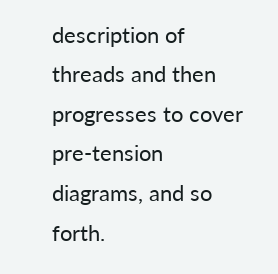description of threads and then progresses to cover pre-tension diagrams, and so forth.